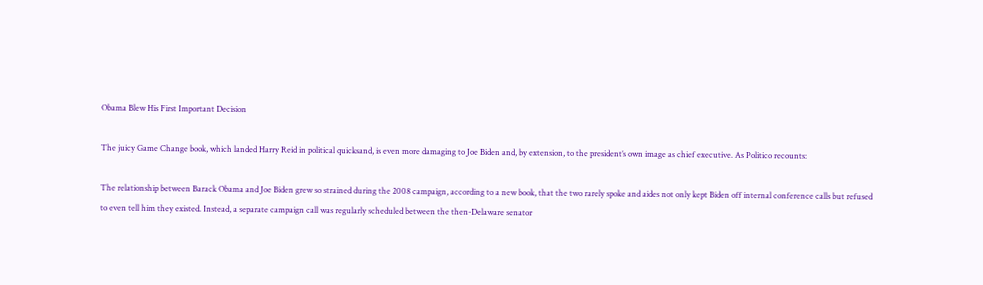Obama Blew His First Important Decision

The juicy Game Change book, which landed Harry Reid in political quicksand, is even more damaging to Joe Biden and, by extension, to the president’s own image as chief executive. As Politico recounts:

The relationship between Barack Obama and Joe Biden grew so strained during the 2008 campaign, according to a new book, that the two rarely spoke and aides not only kept Biden off internal conference calls but refused to even tell him they existed. Instead, a separate campaign call was regularly scheduled between the then-Delaware senator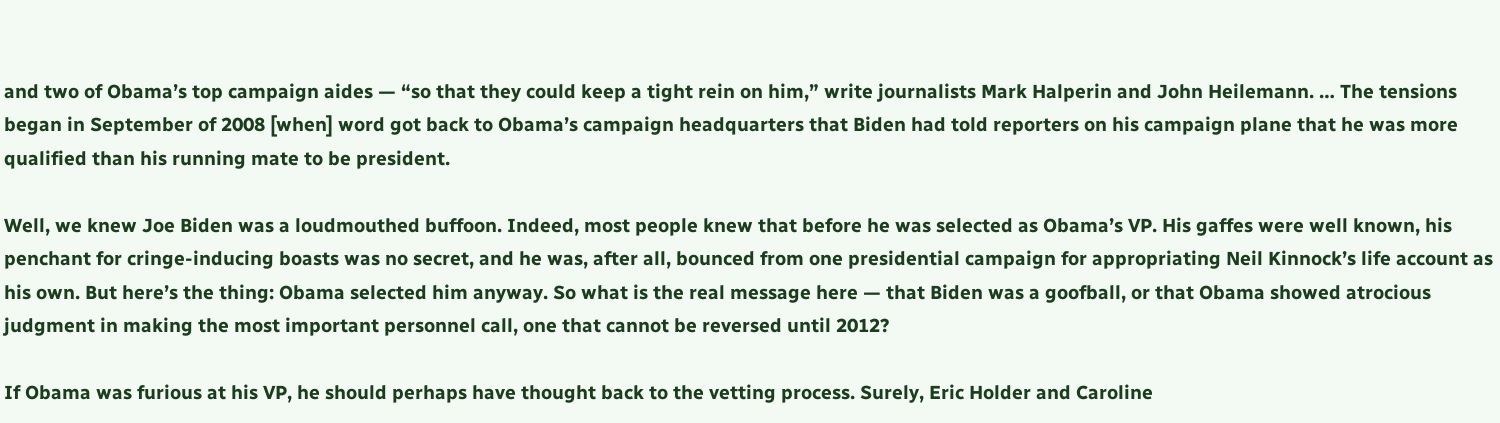and two of Obama’s top campaign aides — “so that they could keep a tight rein on him,” write journalists Mark Halperin and John Heilemann. … The tensions began in September of 2008 [when] word got back to Obama’s campaign headquarters that Biden had told reporters on his campaign plane that he was more qualified than his running mate to be president.

Well, we knew Joe Biden was a loudmouthed buffoon. Indeed, most people knew that before he was selected as Obama’s VP. His gaffes were well known, his penchant for cringe-inducing boasts was no secret, and he was, after all, bounced from one presidential campaign for appropriating Neil Kinnock’s life account as his own. But here’s the thing: Obama selected him anyway. So what is the real message here — that Biden was a goofball, or that Obama showed atrocious judgment in making the most important personnel call, one that cannot be reversed until 2012?

If Obama was furious at his VP, he should perhaps have thought back to the vetting process. Surely, Eric Holder and Caroline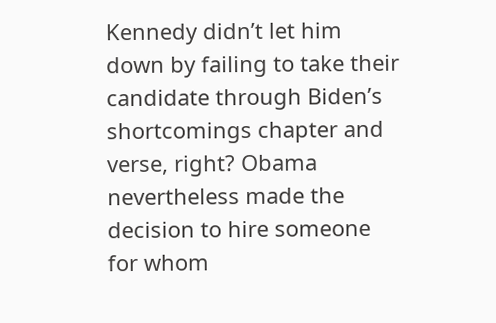Kennedy didn’t let him down by failing to take their candidate through Biden’s shortcomings chapter and verse, right? Obama nevertheless made the decision to hire someone for whom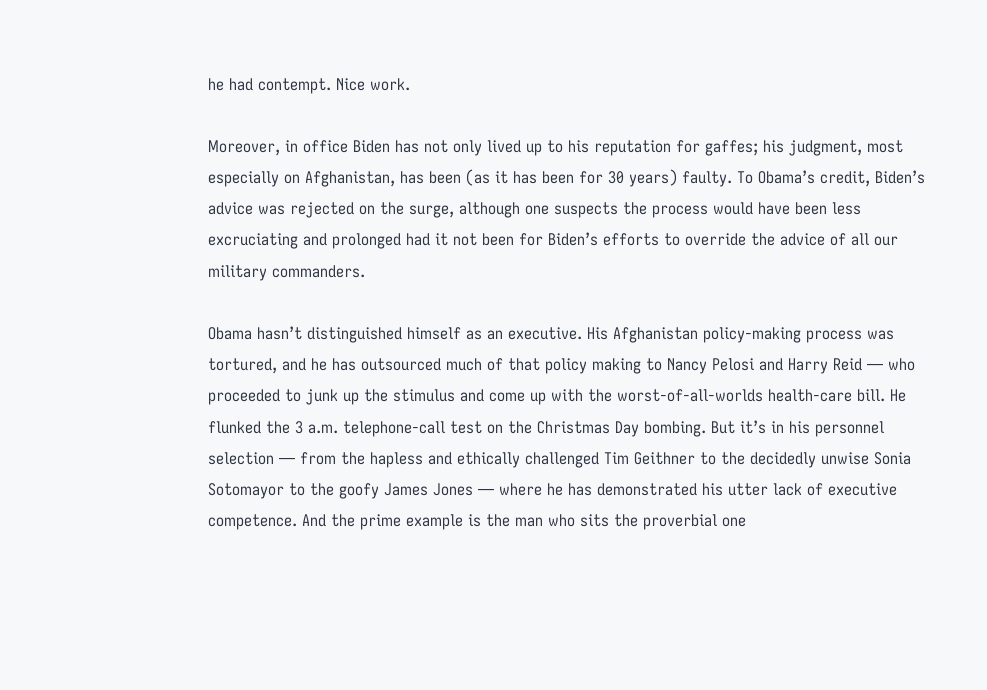he had contempt. Nice work.

Moreover, in office Biden has not only lived up to his reputation for gaffes; his judgment, most especially on Afghanistan, has been (as it has been for 30 years) faulty. To Obama’s credit, Biden’s advice was rejected on the surge, although one suspects the process would have been less excruciating and prolonged had it not been for Biden’s efforts to override the advice of all our military commanders.

Obama hasn’t distinguished himself as an executive. His Afghanistan policy-making process was tortured, and he has outsourced much of that policy making to Nancy Pelosi and Harry Reid — who proceeded to junk up the stimulus and come up with the worst-of-all-worlds health-care bill. He flunked the 3 a.m. telephone-call test on the Christmas Day bombing. But it’s in his personnel selection — from the hapless and ethically challenged Tim Geithner to the decidedly unwise Sonia Sotomayor to the goofy James Jones — where he has demonstrated his utter lack of executive competence. And the prime example is the man who sits the proverbial one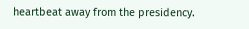heartbeat away from the presidency.